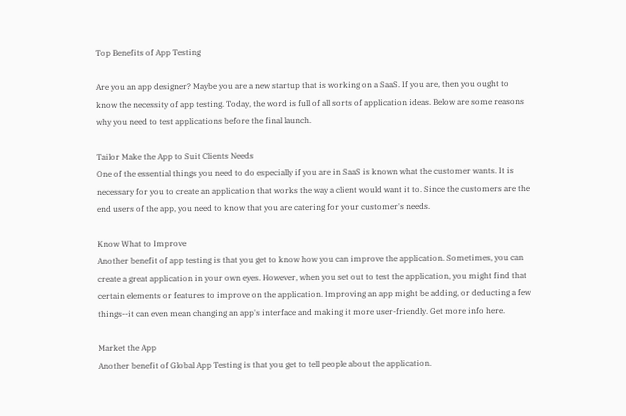Top Benefits of App Testing

Are you an app designer? Maybe you are a new startup that is working on a SaaS. If you are, then you ought to know the necessity of app testing. Today, the word is full of all sorts of application ideas. Below are some reasons why you need to test applications before the final launch.

Tailor Make the App to Suit Clients Needs
One of the essential things you need to do especially if you are in SaaS is known what the customer wants. It is necessary for you to create an application that works the way a client would want it to. Since the customers are the end users of the app, you need to know that you are catering for your customer's needs.

Know What to Improve
Another benefit of app testing is that you get to know how you can improve the application. Sometimes, you can create a great application in your own eyes. However, when you set out to test the application, you might find that certain elements or features to improve on the application. Improving an app might be adding, or deducting a few things--it can even mean changing an app's interface and making it more user-friendly. Get more info here.

Market the App
Another benefit of Global App Testing is that you get to tell people about the application.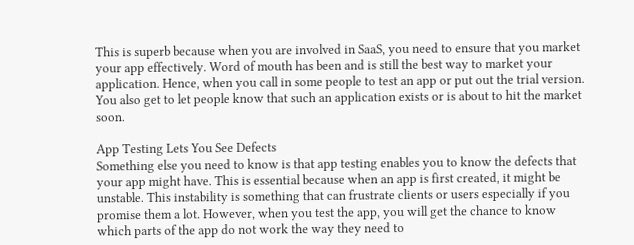This is superb because when you are involved in SaaS, you need to ensure that you market your app effectively. Word of mouth has been and is still the best way to market your application. Hence, when you call in some people to test an app or put out the trial version. You also get to let people know that such an application exists or is about to hit the market soon.

App Testing Lets You See Defects
Something else you need to know is that app testing enables you to know the defects that your app might have. This is essential because when an app is first created, it might be unstable. This instability is something that can frustrate clients or users especially if you promise them a lot. However, when you test the app, you will get the chance to know which parts of the app do not work the way they need to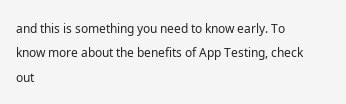and this is something you need to know early. To know more about the benefits of App Testing, check out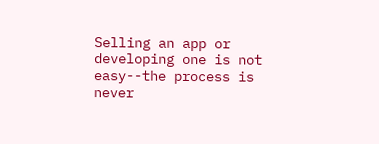Selling an app or developing one is not easy--the process is never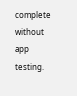complete without app testing.